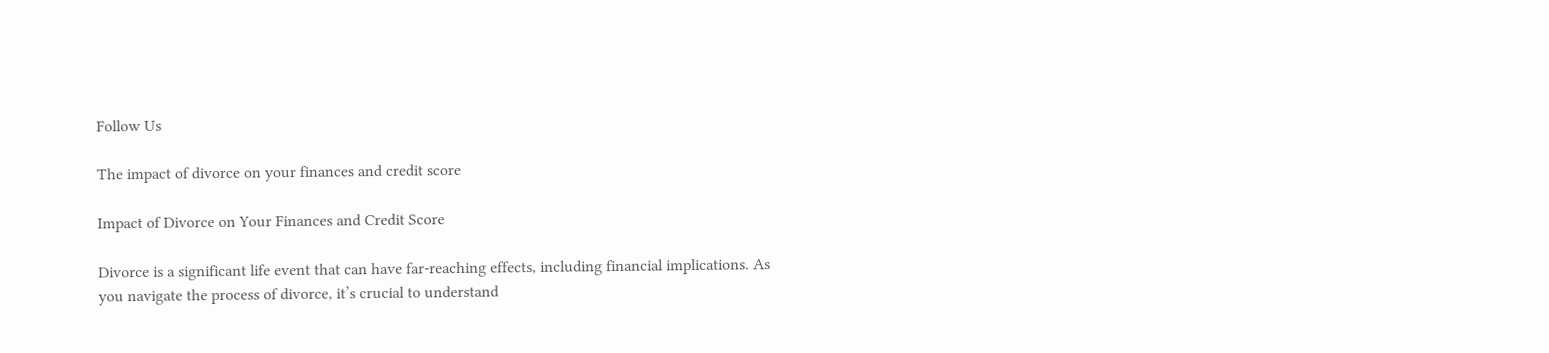Follow Us

The impact of divorce on your finances and credit score

Impact of Divorce on Your Finances and Credit Score

Divorce is a significant life event that can have far-reaching effects, including financial implications. As you navigate the process of divorce, it’s crucial to understand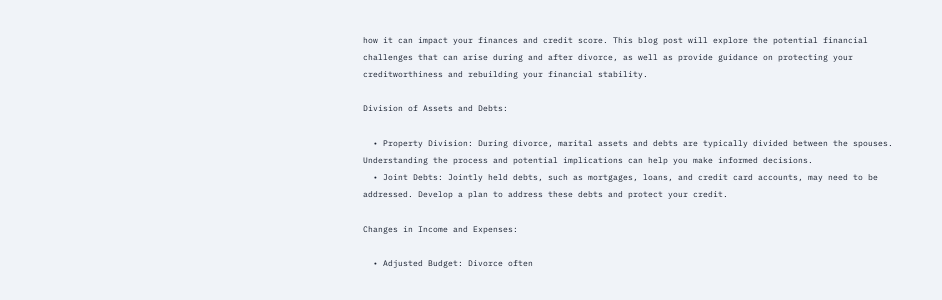how it can impact your finances and credit score. This blog post will explore the potential financial challenges that can arise during and after divorce, as well as provide guidance on protecting your creditworthiness and rebuilding your financial stability.

Division of Assets and Debts:

  • Property Division: During divorce, marital assets and debts are typically divided between the spouses. Understanding the process and potential implications can help you make informed decisions.
  • Joint Debts: Jointly held debts, such as mortgages, loans, and credit card accounts, may need to be addressed. Develop a plan to address these debts and protect your credit.

Changes in Income and Expenses:

  • Adjusted Budget: Divorce often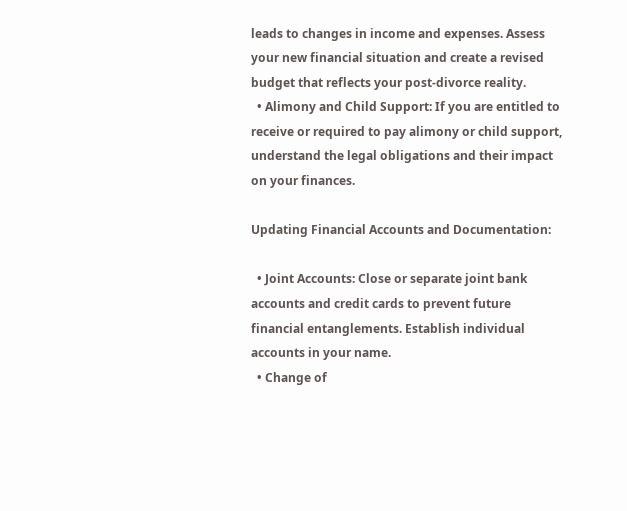leads to changes in income and expenses. Assess your new financial situation and create a revised budget that reflects your post-divorce reality.
  • Alimony and Child Support: If you are entitled to receive or required to pay alimony or child support, understand the legal obligations and their impact on your finances.

Updating Financial Accounts and Documentation:

  • Joint Accounts: Close or separate joint bank accounts and credit cards to prevent future financial entanglements. Establish individual accounts in your name.
  • Change of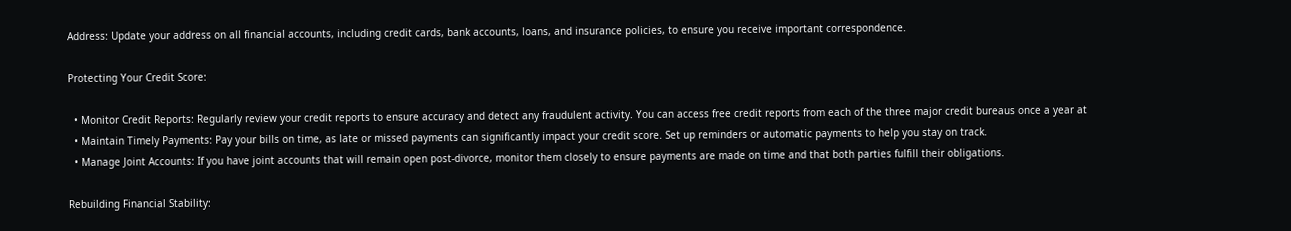Address: Update your address on all financial accounts, including credit cards, bank accounts, loans, and insurance policies, to ensure you receive important correspondence.

Protecting Your Credit Score:

  • Monitor Credit Reports: Regularly review your credit reports to ensure accuracy and detect any fraudulent activity. You can access free credit reports from each of the three major credit bureaus once a year at
  • Maintain Timely Payments: Pay your bills on time, as late or missed payments can significantly impact your credit score. Set up reminders or automatic payments to help you stay on track.
  • Manage Joint Accounts: If you have joint accounts that will remain open post-divorce, monitor them closely to ensure payments are made on time and that both parties fulfill their obligations.

Rebuilding Financial Stability: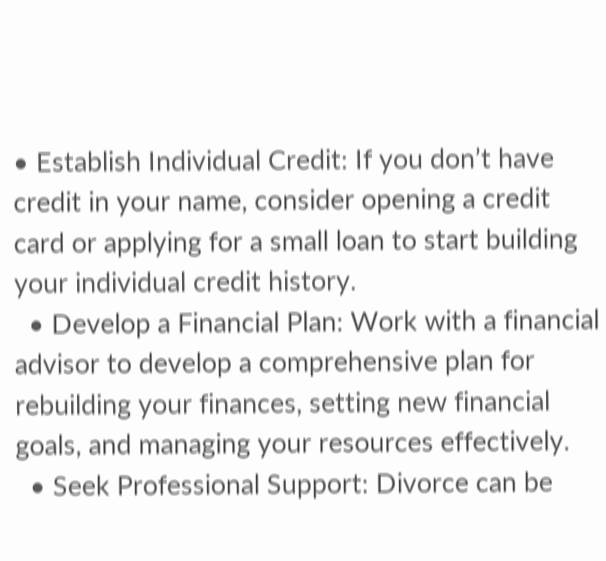• Establish Individual Credit: If you don’t have credit in your name, consider opening a credit card or applying for a small loan to start building your individual credit history.
  • Develop a Financial Plan: Work with a financial advisor to develop a comprehensive plan for rebuilding your finances, setting new financial goals, and managing your resources effectively.
  • Seek Professional Support: Divorce can be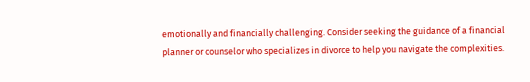emotionally and financially challenging. Consider seeking the guidance of a financial planner or counselor who specializes in divorce to help you navigate the complexities.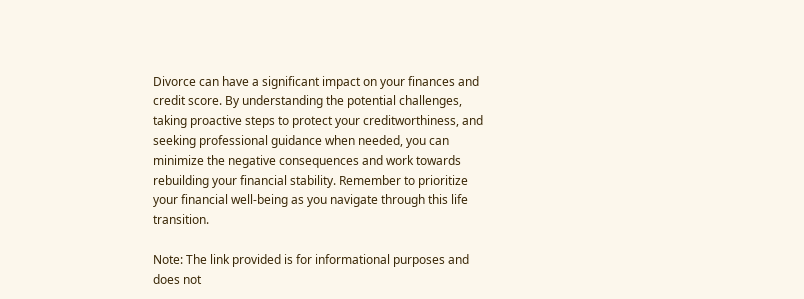Divorce can have a significant impact on your finances and credit score. By understanding the potential challenges, taking proactive steps to protect your creditworthiness, and seeking professional guidance when needed, you can minimize the negative consequences and work towards rebuilding your financial stability. Remember to prioritize your financial well-being as you navigate through this life transition.

Note: The link provided is for informational purposes and does not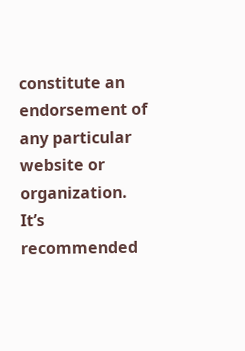constitute an endorsement of any particular website or organization. It’s recommended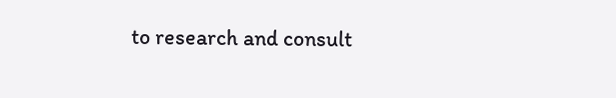to research and consult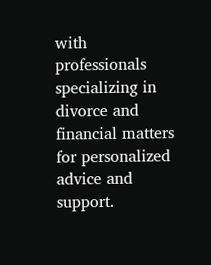with professionals specializing in divorce and financial matters for personalized advice and support.